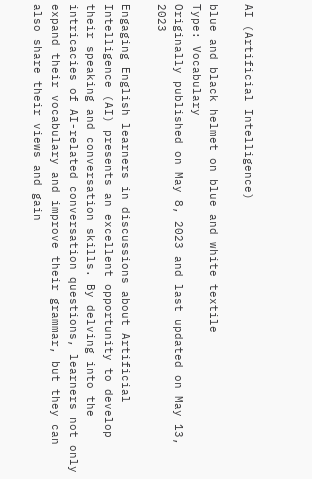AI (Artificial Intelligence)

blue and black helmet on blue and white textile
Type: Vocabulary
Originally published on May 8, 2023 and last updated on May 13, 2023

Engaging English learners in discussions about Artificial Intelligence (AI) presents an excellent opportunity to develop their speaking and conversation skills. By delving into the intricacies of AI-related conversation questions, learners not only expand their vocabulary and improve their grammar, but they can also share their views and gain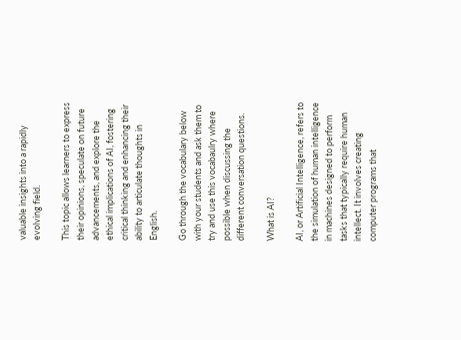valuable insights into a rapidly evolving field.

This topic allows learners to express their opinions, speculate on future advancements, and explore the ethical implications of AI, fostering critical thinking and enhancing their ability to articulate thoughts in English.

Go through the vocabulary below with your students and ask them to try and use this vocabaulry where possible when discussing the different conversation questions.

What is AI?

AI, or Artificial Intelligence, refers to the simulation of human intelligence in machines designed to perform tasks that typically require human intellect. It involves creating computer programs that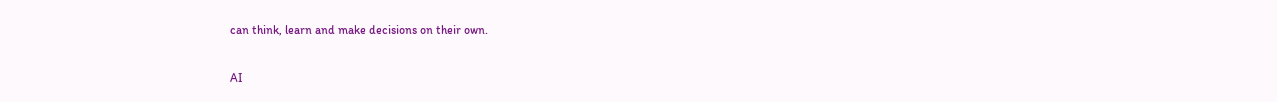can think, learn and make decisions on their own.

AI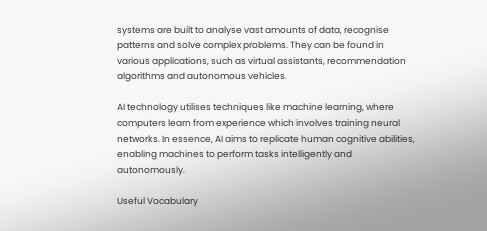systems are built to analyse vast amounts of data, recognise patterns and solve complex problems. They can be found in various applications, such as virtual assistants, recommendation algorithms and autonomous vehicles.

AI technology utilises techniques like machine learning, where computers learn from experience which involves training neural networks. In essence, AI aims to replicate human cognitive abilities, enabling machines to perform tasks intelligently and autonomously.

Useful Vocabulary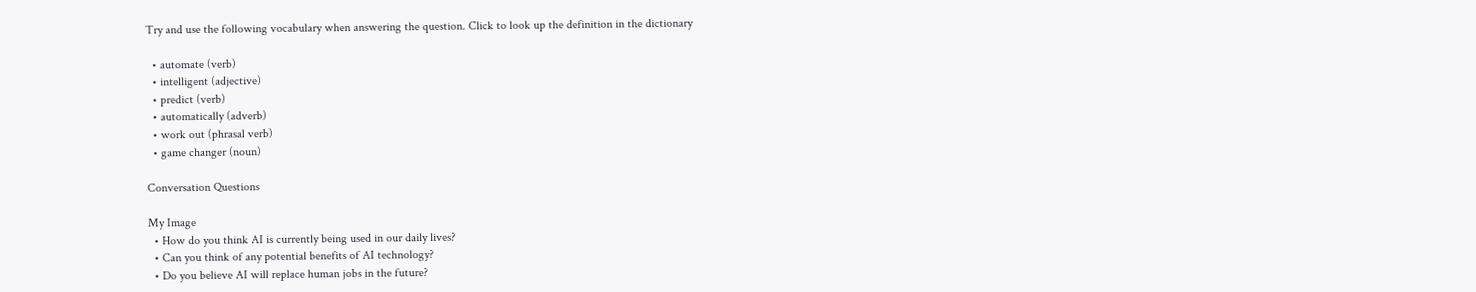Try and use the following vocabulary when answering the question. Click to look up the definition in the dictionary

  • automate (verb)
  • intelligent (adjective)
  • predict (verb)
  • automatically (adverb)
  • work out (phrasal verb)
  • game changer (noun)

Conversation Questions

My Image
  • How do you think AI is currently being used in our daily lives?
  • Can you think of any potential benefits of AI technology?
  • Do you believe AI will replace human jobs in the future?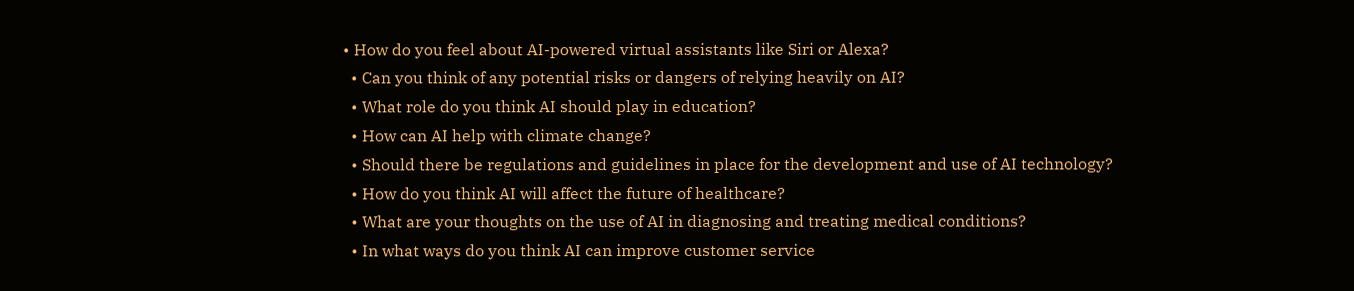• How do you feel about AI-powered virtual assistants like Siri or Alexa?
  • Can you think of any potential risks or dangers of relying heavily on AI?
  • What role do you think AI should play in education?
  • How can AI help with climate change?
  • Should there be regulations and guidelines in place for the development and use of AI technology?
  • How do you think AI will affect the future of healthcare?
  • What are your thoughts on the use of AI in diagnosing and treating medical conditions?
  • In what ways do you think AI can improve customer service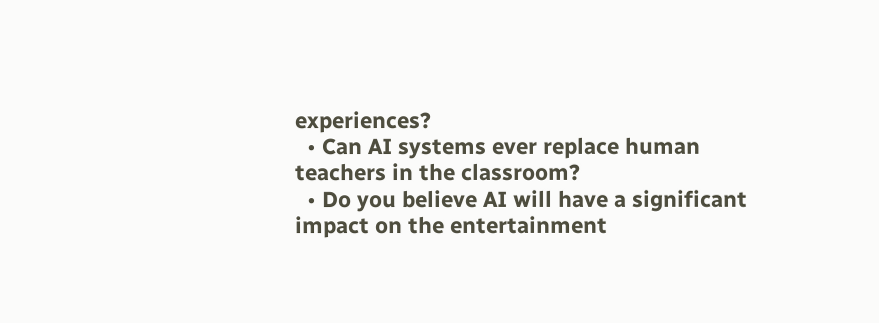experiences?
  • Can AI systems ever replace human teachers in the classroom?
  • Do you believe AI will have a significant impact on the entertainment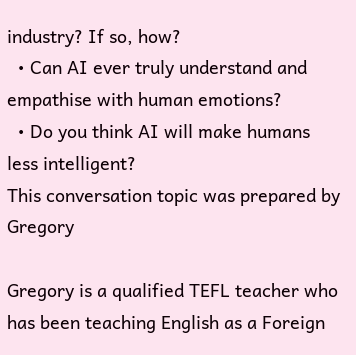industry? If so, how?
  • Can AI ever truly understand and empathise with human emotions?
  • Do you think AI will make humans less intelligent?
This conversation topic was prepared by Gregory

Gregory is a qualified TEFL teacher who has been teaching English as a Foreign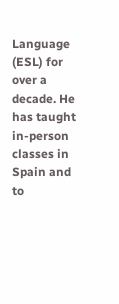Language (ESL) for over a decade. He has taught in-person classes in Spain and to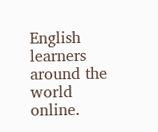English learners around the world online.